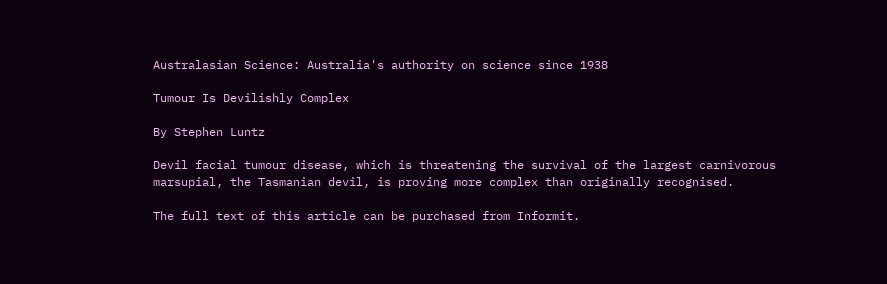Australasian Science: Australia's authority on science since 1938

Tumour Is Devilishly Complex

By Stephen Luntz

Devil facial tumour disease, which is threatening the survival of the largest carnivorous marsupial, the Tasmanian devil, is proving more complex than originally recognised.

The full text of this article can be purchased from Informit.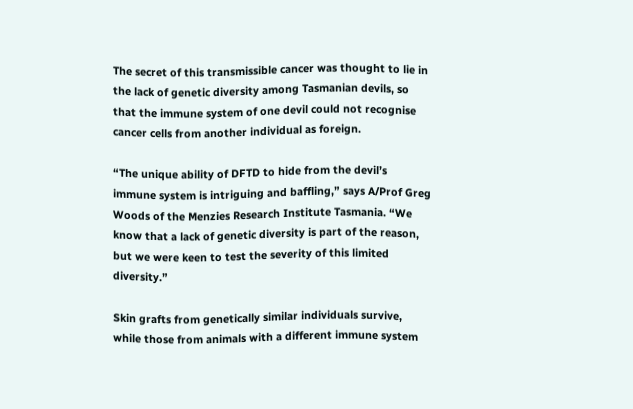The secret of this transmissible cancer was thought to lie in the lack of genetic diversity among Tasmanian devils, so that the immune system of one devil could not recognise cancer cells from another individual as foreign.

“The unique ability of DFTD to hide from the devil’s immune system is intriguing and baffling,” says A/Prof Greg Woods of the Menzies Research Institute Tasmania. “We know that a lack of genetic diversity is part of the reason, but we were keen to test the severity of this limited diversity.”

Skin grafts from genetically similar individuals survive, while those from animals with a different immune system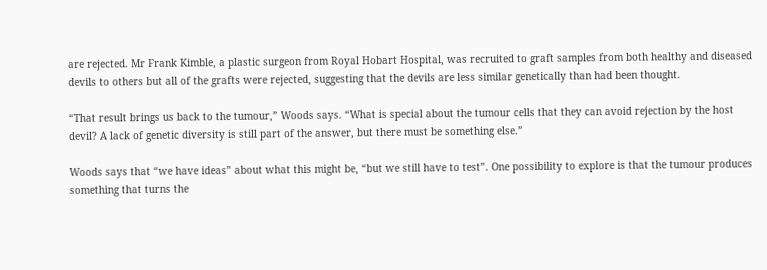are rejected. Mr Frank Kimble, a plastic surgeon from Royal Hobart Hospital, was recruited to graft samples from both healthy and diseased devils to others but all of the grafts were rejected, suggesting that the devils are less similar genetically than had been thought.

“That result brings us back to the tumour,” Woods says. “What is special about the tumour cells that they can avoid rejection by the host devil? A lack of genetic diversity is still part of the answer, but there must be something else.”

Woods says that “we have ideas” about what this might be, “but we still have to test”. One possibility to explore is that the tumour produces something that turns the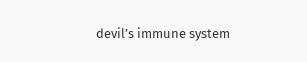devil’s immune system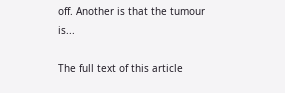off. Another is that the tumour is...

The full text of this article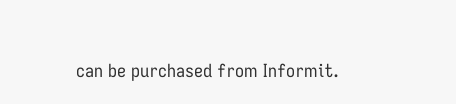can be purchased from Informit.